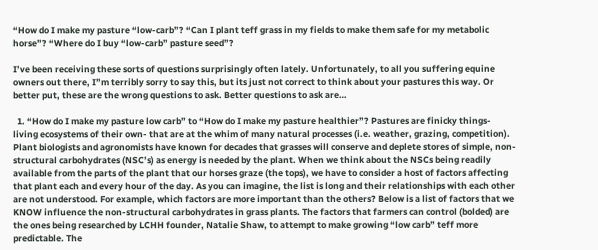“How do I make my pasture “low-carb”? “Can I plant teff grass in my fields to make them safe for my metabolic horse”? “Where do I buy “low-carb” pasture seed”?

I’ve been receiving these sorts of questions surprisingly often lately. Unfortunately, to all you suffering equine owners out there, I”m terribly sorry to say this, but its just not correct to think about your pastures this way. Or better put, these are the wrong questions to ask. Better questions to ask are…

  1. “How do I make my pasture low carb” to “How do I make my pasture healthier”? Pastures are finicky things- living ecosystems of their own- that are at the whim of many natural processes (i.e. weather, grazing, competition). Plant biologists and agronomists have known for decades that grasses will conserve and deplete stores of simple, non-structural carbohydrates (NSC’s) as energy is needed by the plant. When we think about the NSCs being readily available from the parts of the plant that our horses graze (the tops), we have to consider a host of factors affecting that plant each and every hour of the day. As you can imagine, the list is long and their relationships with each other are not understood. For example, which factors are more important than the others? Below is a list of factors that we KNOW influence the non-structural carbohydrates in grass plants. The factors that farmers can control (bolded) are the ones being researched by LCHH founder, Natalie Shaw, to attempt to make growing “low carb” teff more predictable. The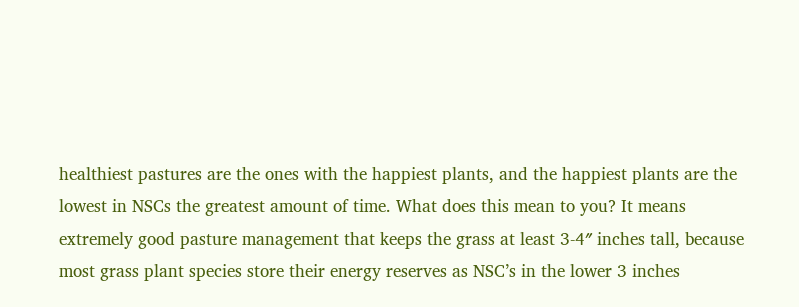healthiest pastures are the ones with the happiest plants, and the happiest plants are the lowest in NSCs the greatest amount of time. What does this mean to you? It means extremely good pasture management that keeps the grass at least 3-4″ inches tall, because most grass plant species store their energy reserves as NSC’s in the lower 3 inches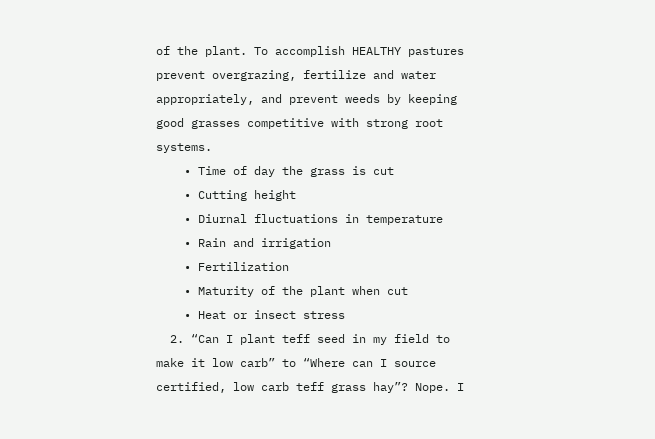of the plant. To accomplish HEALTHY pastures prevent overgrazing, fertilize and water appropriately, and prevent weeds by keeping good grasses competitive with strong root systems.
    • Time of day the grass is cut
    • Cutting height
    • Diurnal fluctuations in temperature
    • Rain and irrigation
    • Fertilization
    • Maturity of the plant when cut
    • Heat or insect stress
  2. “Can I plant teff seed in my field to make it low carb” to “Where can I source certified, low carb teff grass hay”? Nope. I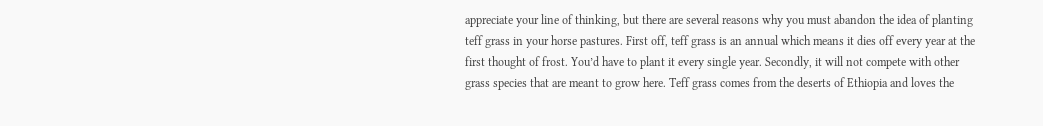appreciate your line of thinking, but there are several reasons why you must abandon the idea of planting teff grass in your horse pastures. First off, teff grass is an annual which means it dies off every year at the first thought of frost. You’d have to plant it every single year. Secondly, it will not compete with other grass species that are meant to grow here. Teff grass comes from the deserts of Ethiopia and loves the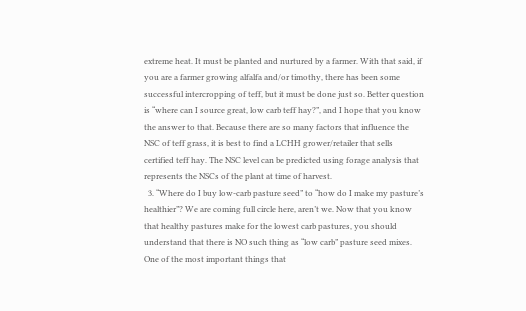extreme heat. It must be planted and nurtured by a farmer. With that said, if you are a farmer growing alfalfa and/or timothy, there has been some successful intercropping of teff, but it must be done just so. Better question is “where can I source great, low carb teff hay?”, and I hope that you know the answer to that. Because there are so many factors that influence the NSC of teff grass, it is best to find a LCHH grower/retailer that sells certified teff hay. The NSC level can be predicted using forage analysis that represents the NSCs of the plant at time of harvest.
  3. “Where do I buy low-carb pasture seed” to “how do I make my pasture’s healthier”? We are coming full circle here, aren’t we. Now that you know that healthy pastures make for the lowest carb pastures, you should understand that there is NO such thing as “low carb” pasture seed mixes. One of the most important things that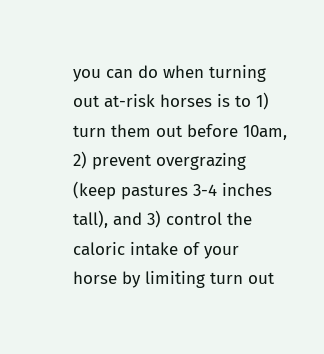you can do when turning out at-risk horses is to 1) turn them out before 10am, 2) prevent overgrazing (keep pastures 3-4 inches tall), and 3) control the caloric intake of your horse by limiting turn out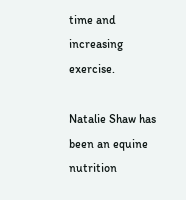time and increasing exercise.

Natalie Shaw has been an equine nutrition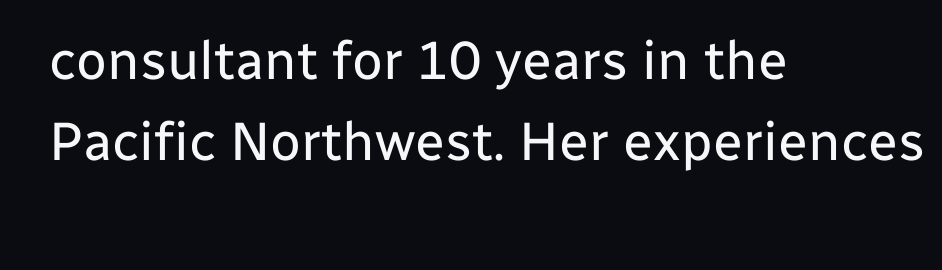consultant for 10 years in the Pacific Northwest. Her experiences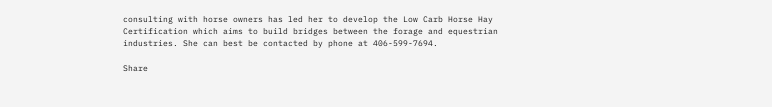consulting with horse owners has led her to develop the Low Carb Horse Hay Certification which aims to build bridges between the forage and equestrian industries. She can best be contacted by phone at 406-599-7694.

Share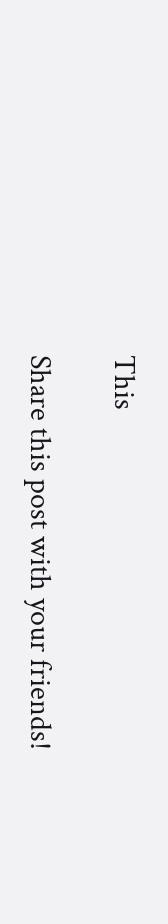This

Share this post with your friends!